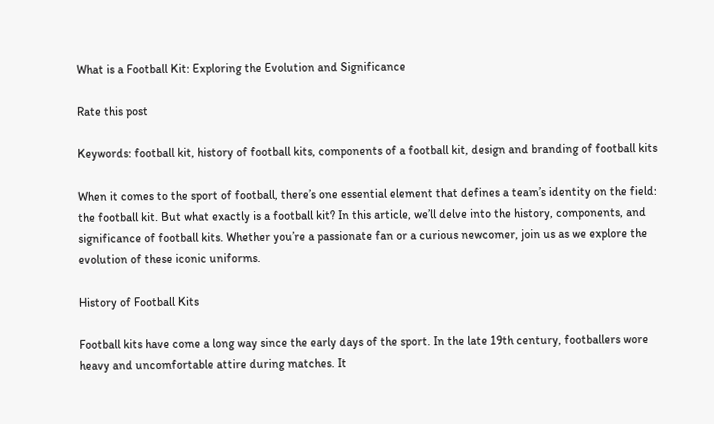What is a Football Kit: Exploring the Evolution and Significance

Rate this post

Keywords: football kit, history of football kits, components of a football kit, design and branding of football kits

When it comes to the sport of football, there’s one essential element that defines a team’s identity on the field: the football kit. But what exactly is a football kit? In this article, we’ll delve into the history, components, and significance of football kits. Whether you’re a passionate fan or a curious newcomer, join us as we explore the evolution of these iconic uniforms.

History of Football Kits

Football kits have come a long way since the early days of the sport. In the late 19th century, footballers wore heavy and uncomfortable attire during matches. It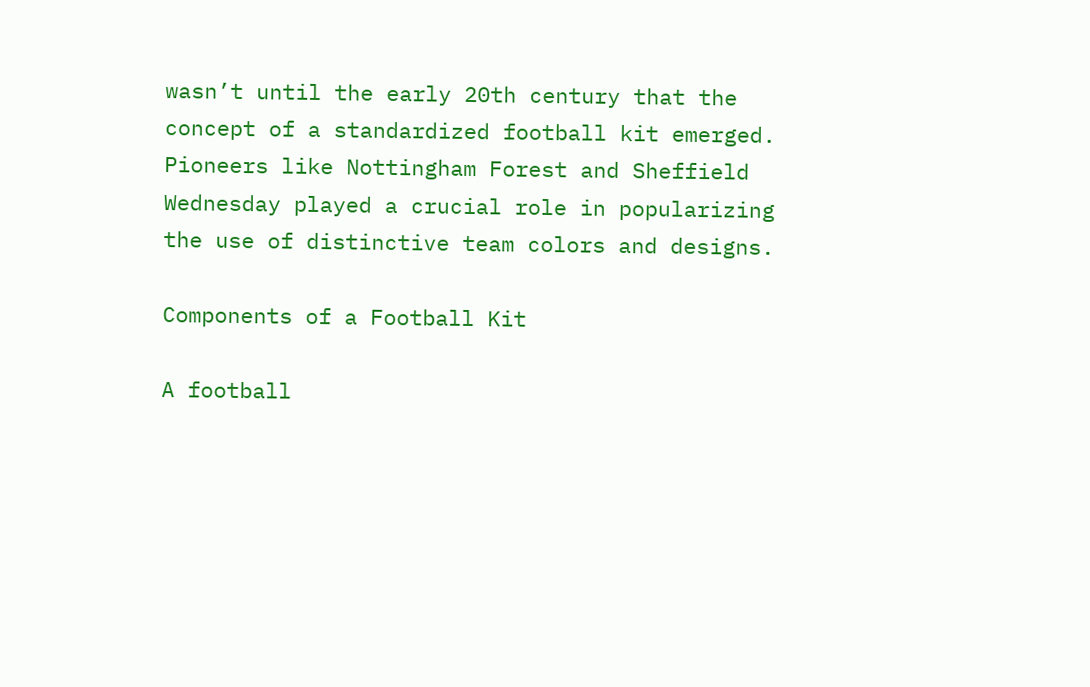wasn’t until the early 20th century that the concept of a standardized football kit emerged. Pioneers like Nottingham Forest and Sheffield Wednesday played a crucial role in popularizing the use of distinctive team colors and designs.

Components of a Football Kit

A football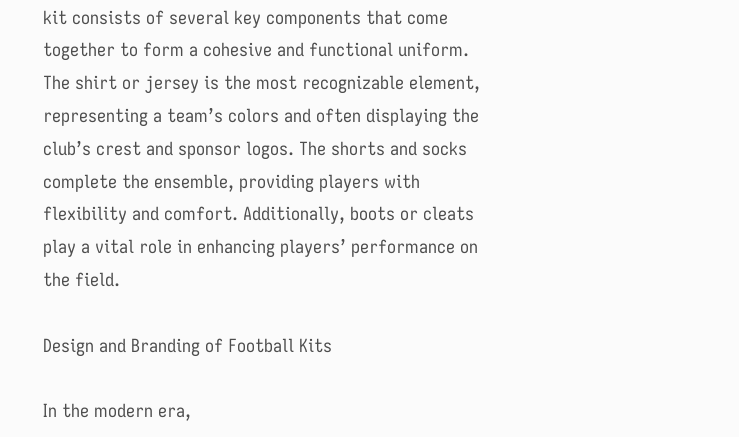kit consists of several key components that come together to form a cohesive and functional uniform. The shirt or jersey is the most recognizable element, representing a team’s colors and often displaying the club’s crest and sponsor logos. The shorts and socks complete the ensemble, providing players with flexibility and comfort. Additionally, boots or cleats play a vital role in enhancing players’ performance on the field.

Design and Branding of Football Kits

In the modern era,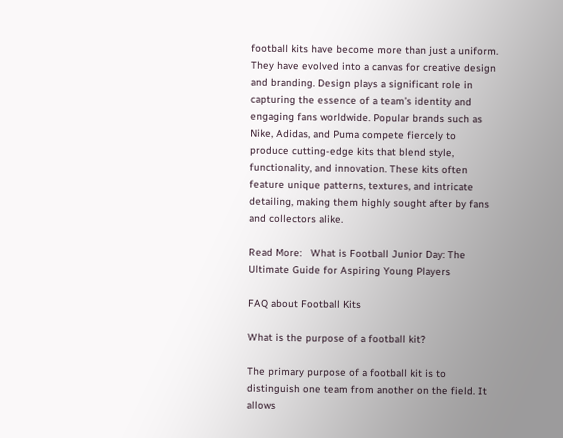football kits have become more than just a uniform. They have evolved into a canvas for creative design and branding. Design plays a significant role in capturing the essence of a team’s identity and engaging fans worldwide. Popular brands such as Nike, Adidas, and Puma compete fiercely to produce cutting-edge kits that blend style, functionality, and innovation. These kits often feature unique patterns, textures, and intricate detailing, making them highly sought after by fans and collectors alike.

Read More:   What is Football Junior Day: The Ultimate Guide for Aspiring Young Players

FAQ about Football Kits

What is the purpose of a football kit?

The primary purpose of a football kit is to distinguish one team from another on the field. It allows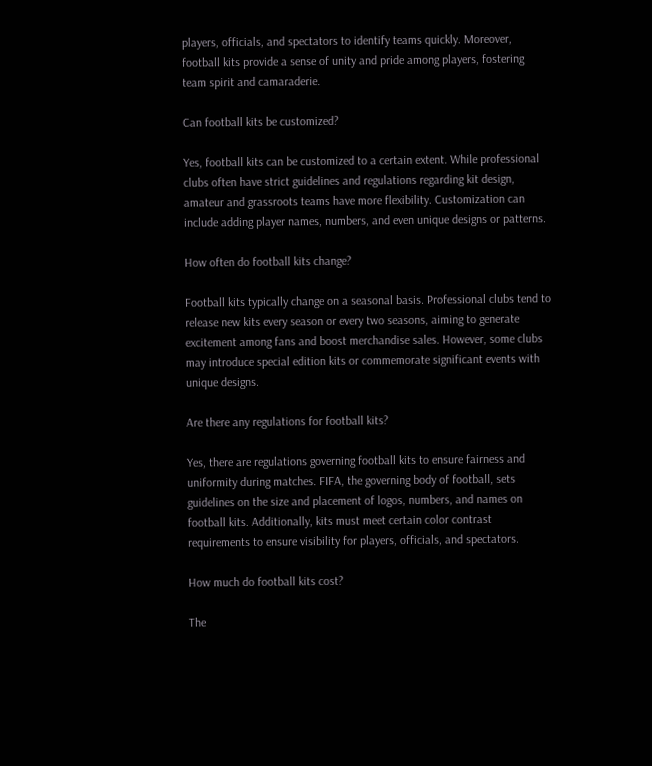players, officials, and spectators to identify teams quickly. Moreover, football kits provide a sense of unity and pride among players, fostering team spirit and camaraderie.

Can football kits be customized?

Yes, football kits can be customized to a certain extent. While professional clubs often have strict guidelines and regulations regarding kit design, amateur and grassroots teams have more flexibility. Customization can include adding player names, numbers, and even unique designs or patterns.

How often do football kits change?

Football kits typically change on a seasonal basis. Professional clubs tend to release new kits every season or every two seasons, aiming to generate excitement among fans and boost merchandise sales. However, some clubs may introduce special edition kits or commemorate significant events with unique designs.

Are there any regulations for football kits?

Yes, there are regulations governing football kits to ensure fairness and uniformity during matches. FIFA, the governing body of football, sets guidelines on the size and placement of logos, numbers, and names on football kits. Additionally, kits must meet certain color contrast requirements to ensure visibility for players, officials, and spectators.

How much do football kits cost?

The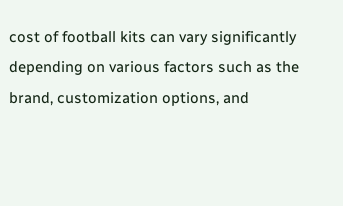cost of football kits can vary significantly depending on various factors such as the brand, customization options, and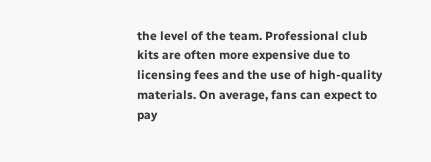the level of the team. Professional club kits are often more expensive due to licensing fees and the use of high-quality materials. On average, fans can expect to pay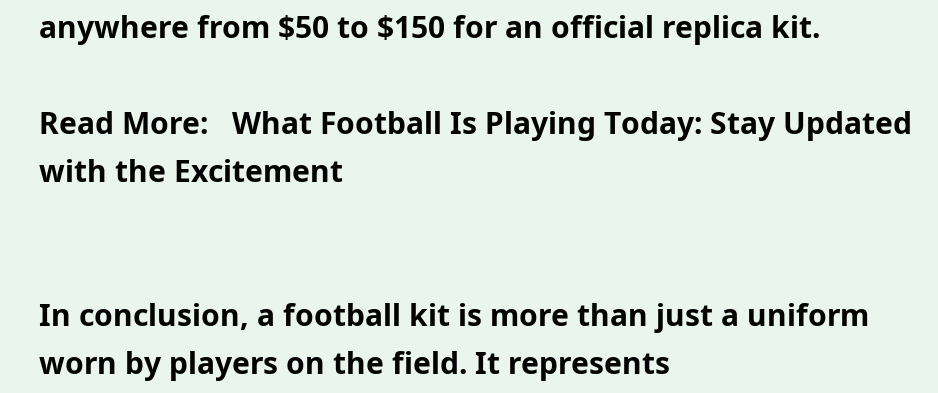anywhere from $50 to $150 for an official replica kit.

Read More:   What Football Is Playing Today: Stay Updated with the Excitement


In conclusion, a football kit is more than just a uniform worn by players on the field. It represents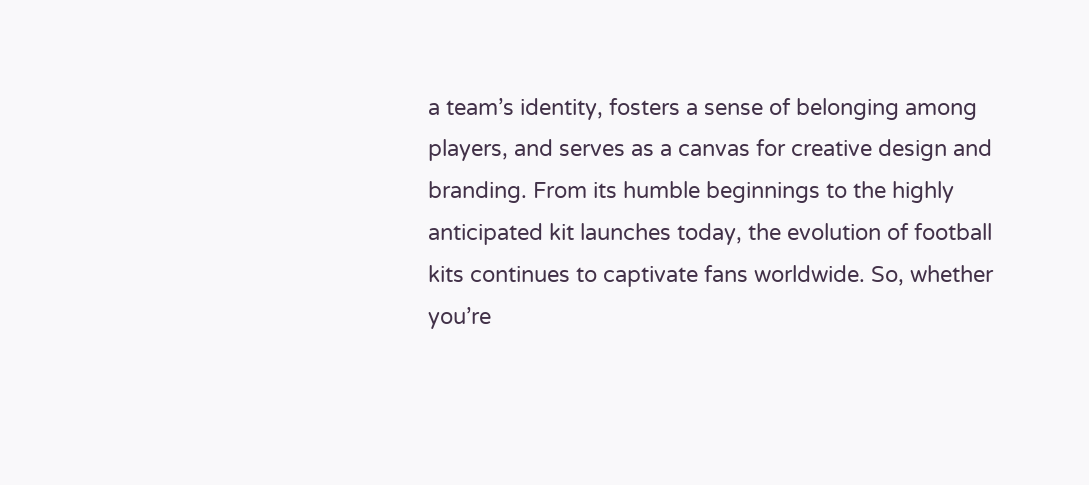a team’s identity, fosters a sense of belonging among players, and serves as a canvas for creative design and branding. From its humble beginnings to the highly anticipated kit launches today, the evolution of football kits continues to captivate fans worldwide. So, whether you’re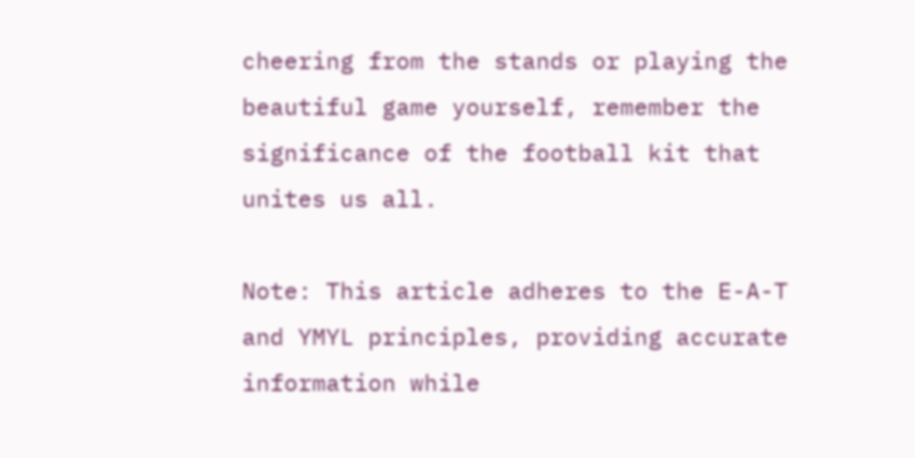cheering from the stands or playing the beautiful game yourself, remember the significance of the football kit that unites us all.

Note: This article adheres to the E-A-T and YMYL principles, providing accurate information while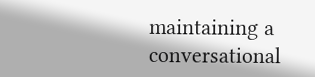maintaining a conversational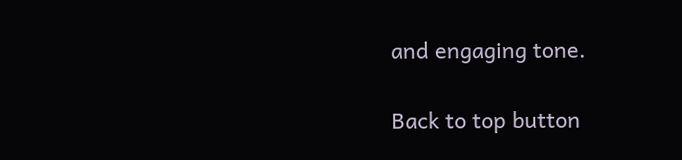and engaging tone.

Back to top button